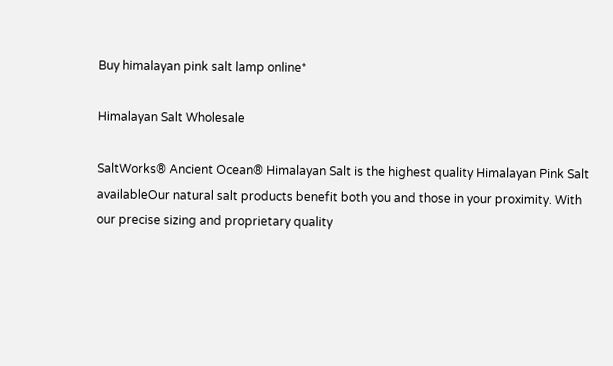Buy himalayan pink salt lamp online*

Himalayan Salt Wholesale

SaltWorks® Ancient Ocean® Himalayan Salt is the highest quality Himalayan Pink Salt availableOur natural salt products benefit both you and those in your proximity. With our precise sizing and proprietary quality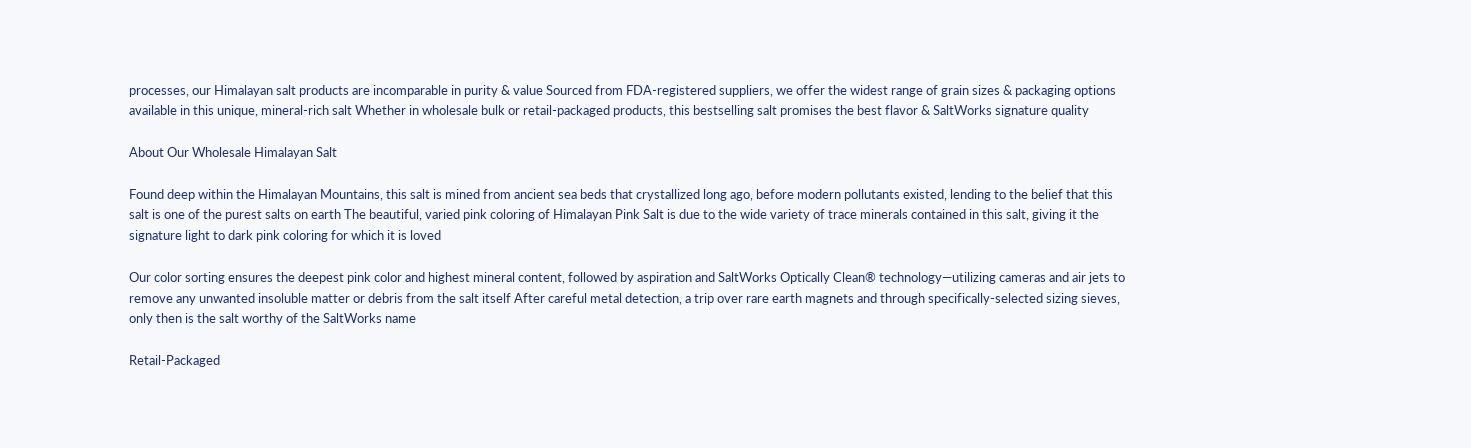processes, our Himalayan salt products are incomparable in purity & value Sourced from FDA-registered suppliers, we offer the widest range of grain sizes & packaging options available in this unique, mineral-rich salt Whether in wholesale bulk or retail-packaged products, this bestselling salt promises the best flavor & SaltWorks signature quality

About Our Wholesale Himalayan Salt

Found deep within the Himalayan Mountains, this salt is mined from ancient sea beds that crystallized long ago, before modern pollutants existed, lending to the belief that this salt is one of the purest salts on earth The beautiful, varied pink coloring of Himalayan Pink Salt is due to the wide variety of trace minerals contained in this salt, giving it the signature light to dark pink coloring for which it is loved

Our color sorting ensures the deepest pink color and highest mineral content, followed by aspiration and SaltWorks Optically Clean® technology—utilizing cameras and air jets to remove any unwanted insoluble matter or debris from the salt itself After careful metal detection, a trip over rare earth magnets and through specifically-selected sizing sieves, only then is the salt worthy of the SaltWorks name

Retail-Packaged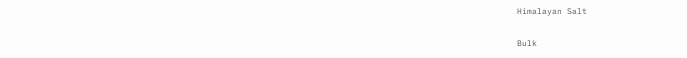Himalayan Salt

Bulk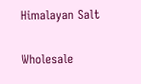Himalayan Salt

Wholesale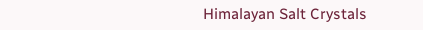Himalayan Salt Crystals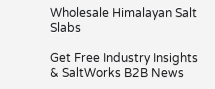Wholesale Himalayan Salt Slabs

Get Free Industry Insights & SaltWorks B2B News